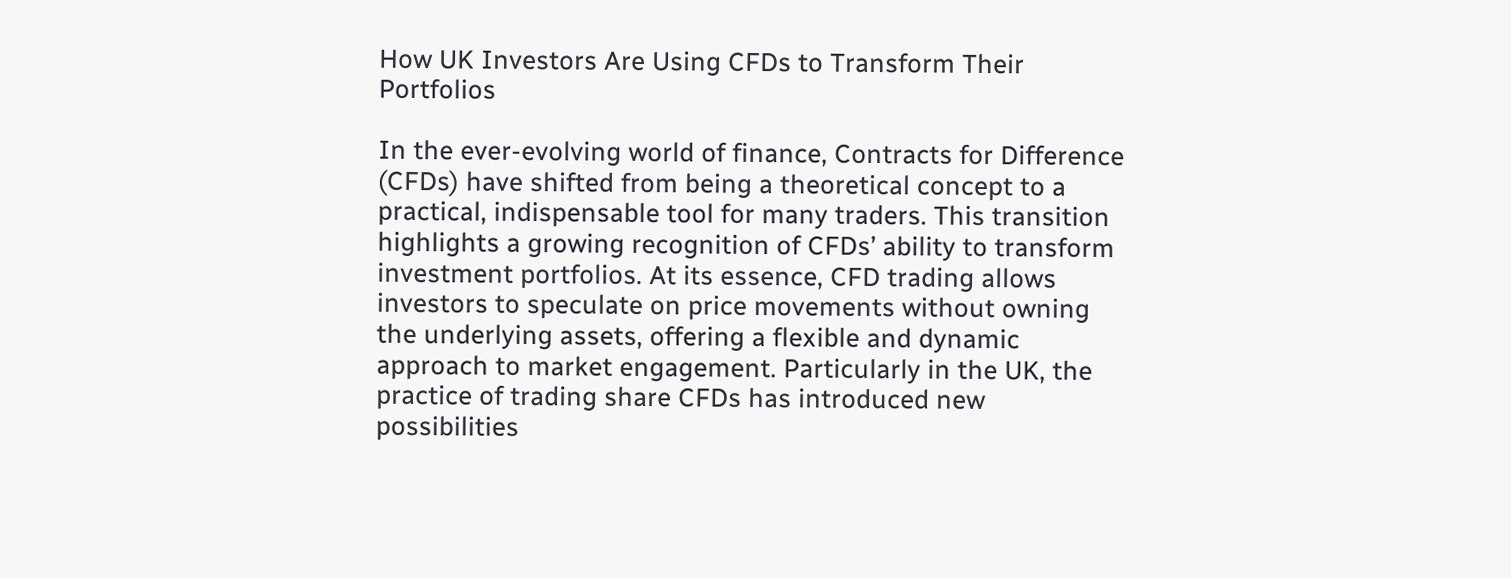How UK Investors Are Using CFDs to Transform Their Portfolios

In the ever-evolving world of finance, Contracts for Difference (CFDs) have shifted from being a theoretical concept to a practical, indispensable tool for many traders. This transition highlights a growing recognition of CFDs’ ability to transform investment portfolios. At its essence, CFD trading allows investors to speculate on price movements without owning the underlying assets, offering a flexible and dynamic approach to market engagement. Particularly in the UK, the practice of trading share CFDs has introduced new possibilities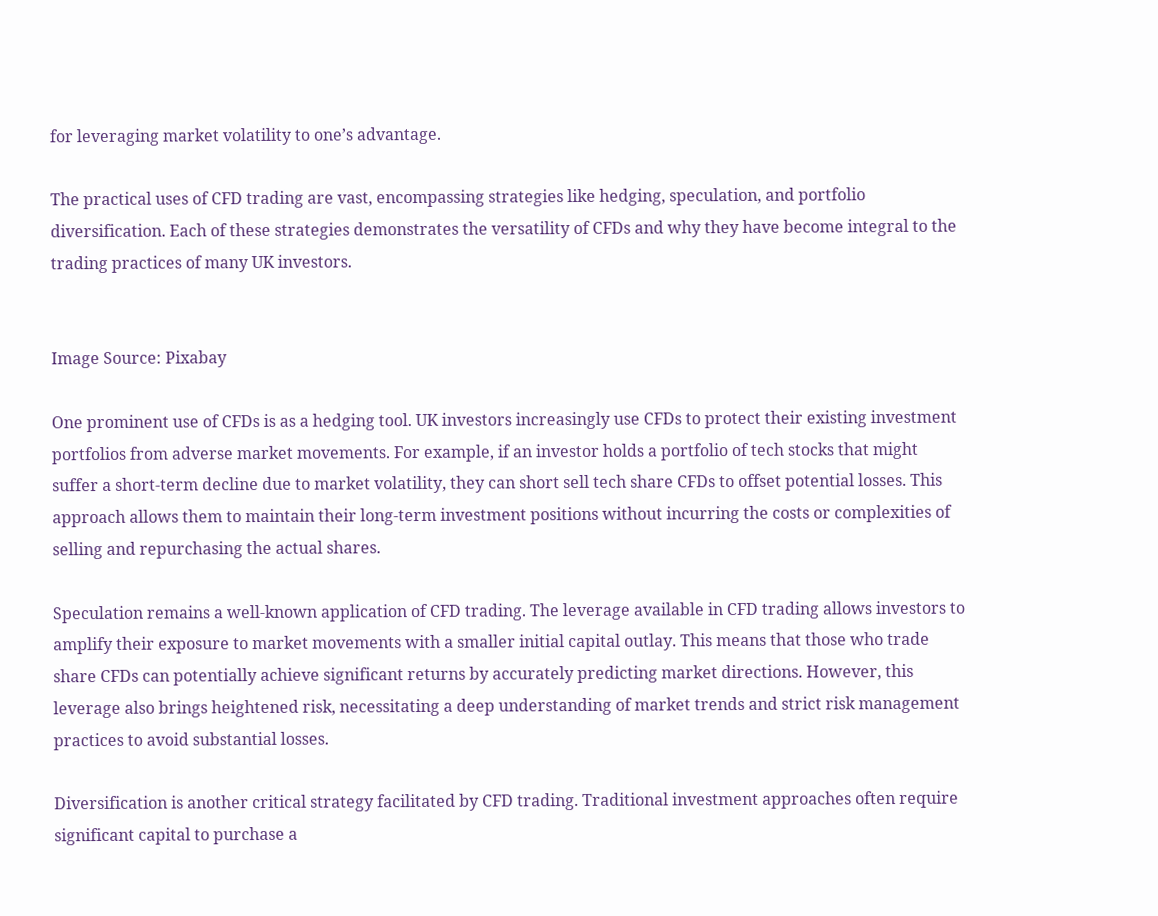for leveraging market volatility to one’s advantage.

The practical uses of CFD trading are vast, encompassing strategies like hedging, speculation, and portfolio diversification. Each of these strategies demonstrates the versatility of CFDs and why they have become integral to the trading practices of many UK investors.


Image Source: Pixabay

One prominent use of CFDs is as a hedging tool. UK investors increasingly use CFDs to protect their existing investment portfolios from adverse market movements. For example, if an investor holds a portfolio of tech stocks that might suffer a short-term decline due to market volatility, they can short sell tech share CFDs to offset potential losses. This approach allows them to maintain their long-term investment positions without incurring the costs or complexities of selling and repurchasing the actual shares.

Speculation remains a well-known application of CFD trading. The leverage available in CFD trading allows investors to amplify their exposure to market movements with a smaller initial capital outlay. This means that those who trade share CFDs can potentially achieve significant returns by accurately predicting market directions. However, this leverage also brings heightened risk, necessitating a deep understanding of market trends and strict risk management practices to avoid substantial losses.

Diversification is another critical strategy facilitated by CFD trading. Traditional investment approaches often require significant capital to purchase a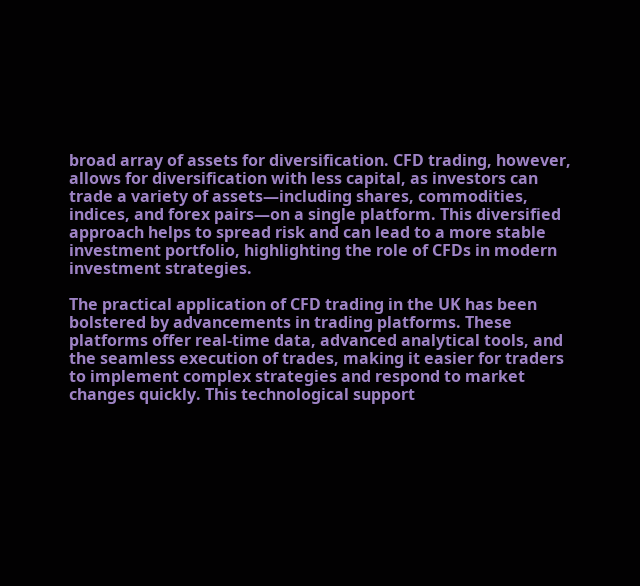broad array of assets for diversification. CFD trading, however, allows for diversification with less capital, as investors can trade a variety of assets—including shares, commodities, indices, and forex pairs—on a single platform. This diversified approach helps to spread risk and can lead to a more stable investment portfolio, highlighting the role of CFDs in modern investment strategies.

The practical application of CFD trading in the UK has been bolstered by advancements in trading platforms. These platforms offer real-time data, advanced analytical tools, and the seamless execution of trades, making it easier for traders to implement complex strategies and respond to market changes quickly. This technological support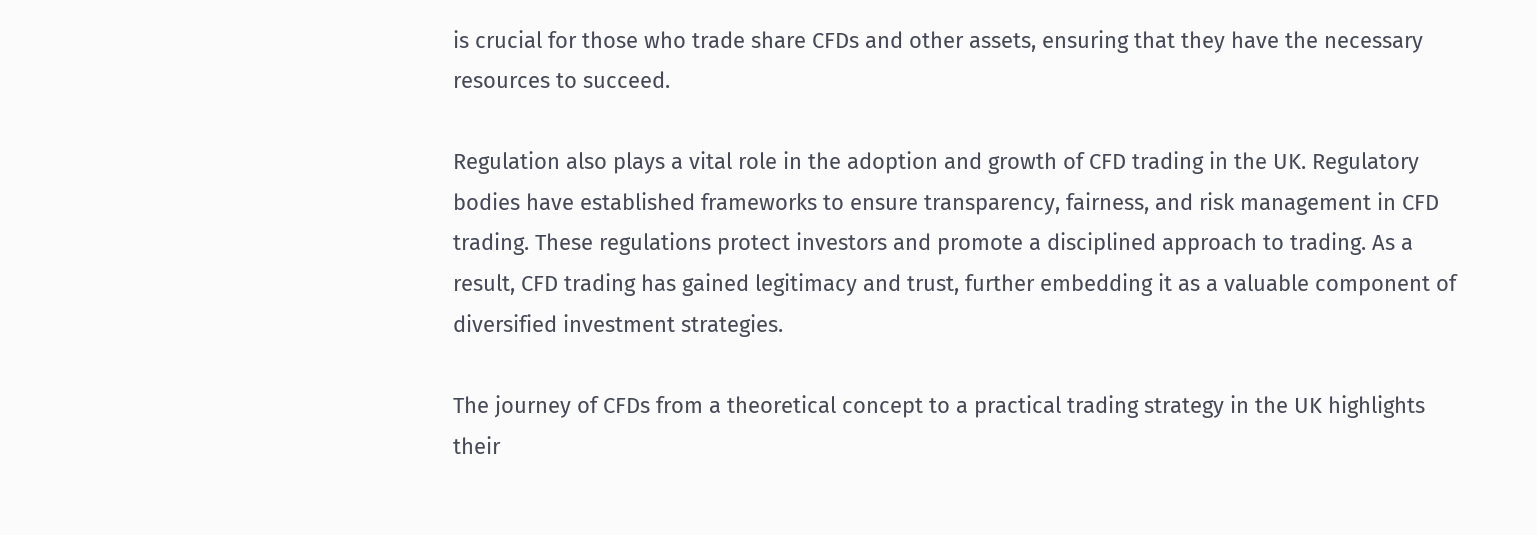is crucial for those who trade share CFDs and other assets, ensuring that they have the necessary resources to succeed.

Regulation also plays a vital role in the adoption and growth of CFD trading in the UK. Regulatory bodies have established frameworks to ensure transparency, fairness, and risk management in CFD trading. These regulations protect investors and promote a disciplined approach to trading. As a result, CFD trading has gained legitimacy and trust, further embedding it as a valuable component of diversified investment strategies.

The journey of CFDs from a theoretical concept to a practical trading strategy in the UK highlights their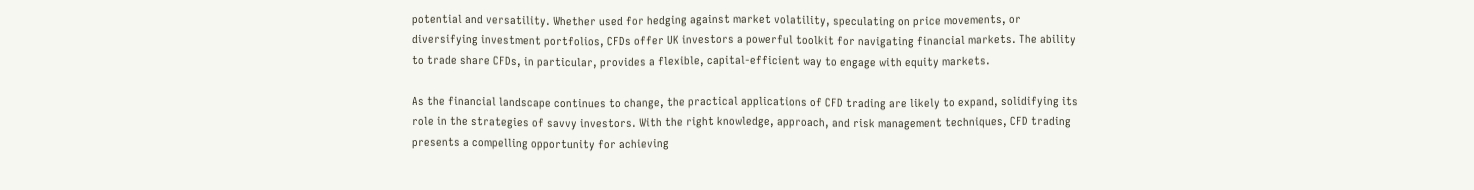potential and versatility. Whether used for hedging against market volatility, speculating on price movements, or diversifying investment portfolios, CFDs offer UK investors a powerful toolkit for navigating financial markets. The ability to trade share CFDs, in particular, provides a flexible, capital-efficient way to engage with equity markets.

As the financial landscape continues to change, the practical applications of CFD trading are likely to expand, solidifying its role in the strategies of savvy investors. With the right knowledge, approach, and risk management techniques, CFD trading presents a compelling opportunity for achieving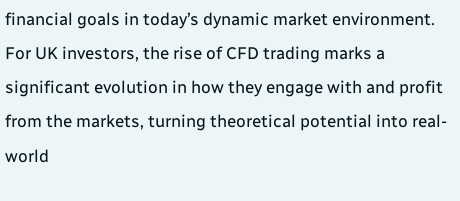financial goals in today’s dynamic market environment. For UK investors, the rise of CFD trading marks a significant evolution in how they engage with and profit from the markets, turning theoretical potential into real-world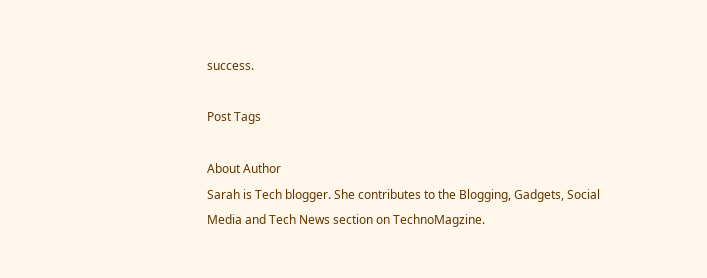success.

Post Tags

About Author
Sarah is Tech blogger. She contributes to the Blogging, Gadgets, Social Media and Tech News section on TechnoMagzine.